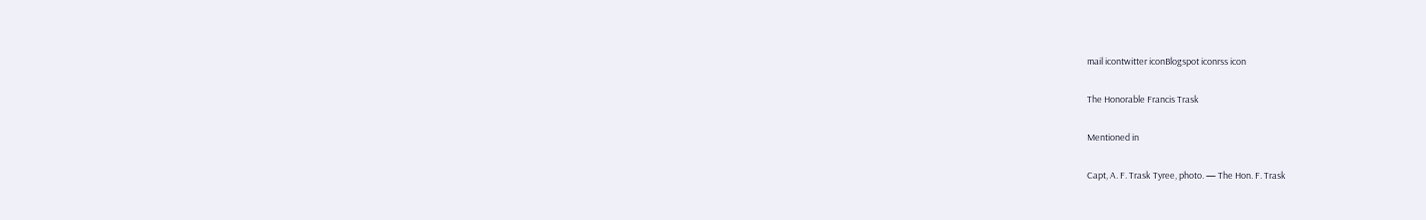mail icontwitter iconBlogspot iconrss icon

The Honorable Francis Trask

Mentioned in

Capt, A. F. Trask Tyree, photo. — The Hon. F. Trask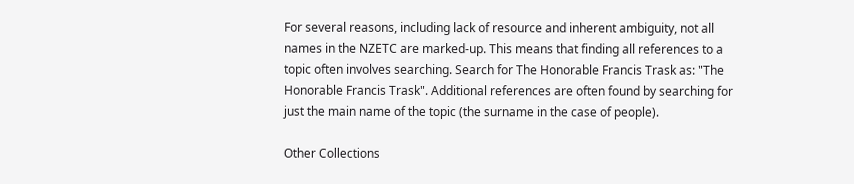For several reasons, including lack of resource and inherent ambiguity, not all names in the NZETC are marked-up. This means that finding all references to a topic often involves searching. Search for The Honorable Francis Trask as: "The Honorable Francis Trask". Additional references are often found by searching for just the main name of the topic (the surname in the case of people).

Other Collections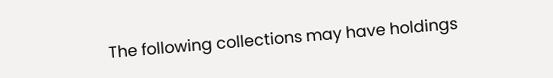The following collections may have holdings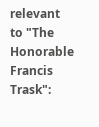relevant to "The Honorable Francis Trask":